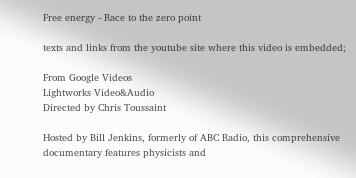Free energy - Race to the zero point

texts and links from the youtube site where this video is embedded;

From Google Videos
Lightworks Video&Audio
Directed by Chris Toussaint

Hosted by Bill Jenkins, formerly of ABC Radio, this comprehensive documentary features physicists and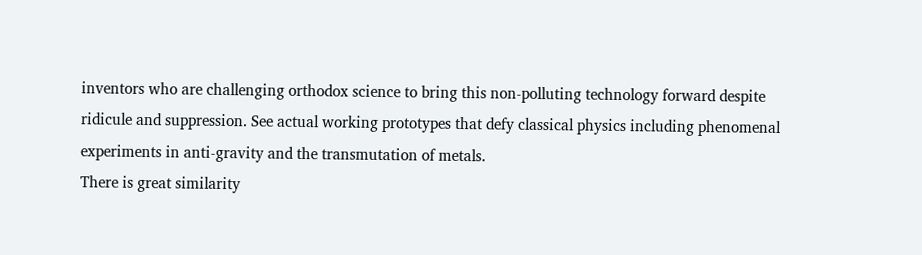inventors who are challenging orthodox science to bring this non-polluting technology forward despite ridicule and suppression. See actual working prototypes that defy classical physics including phenomenal experiments in anti-gravity and the transmutation of metals.
There is great similarity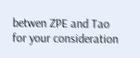betwen ZPE and Tao for your consideration